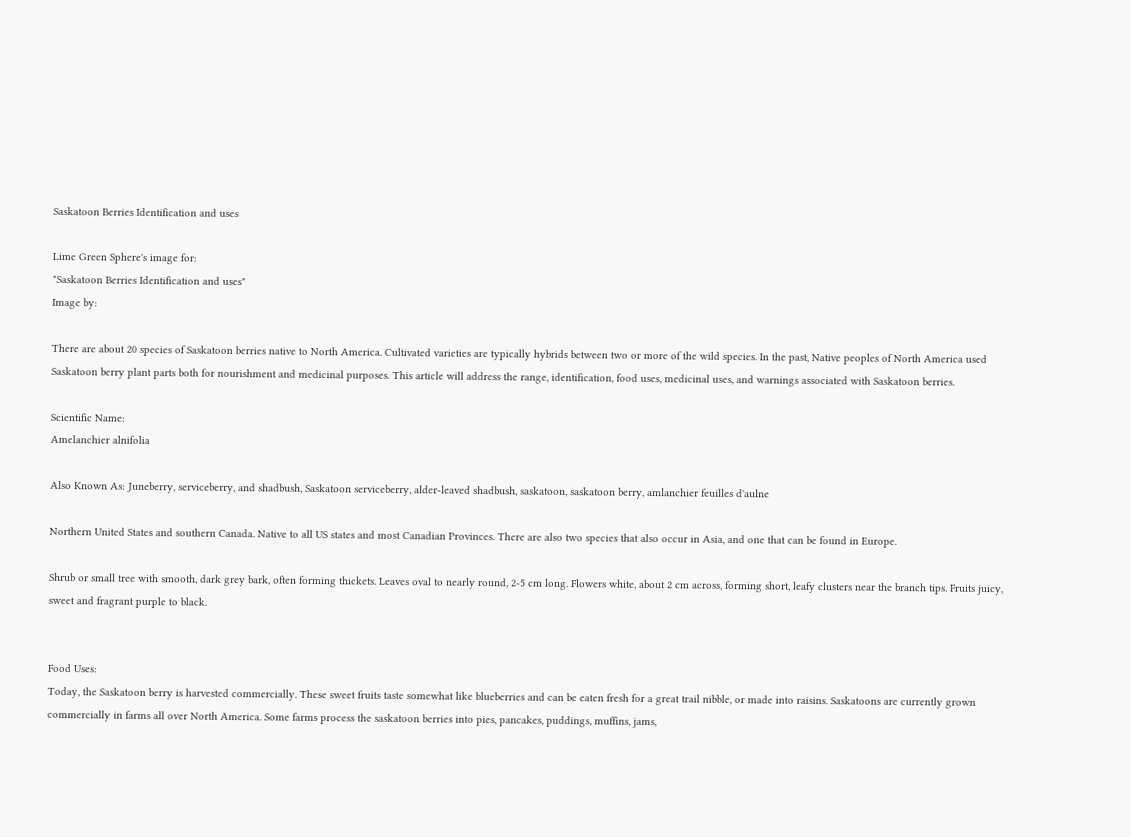Saskatoon Berries Identification and uses

Lime Green Sphere's image for:
"Saskatoon Berries Identification and uses"
Image by:

There are about 20 species of Saskatoon berries native to North America. Cultivated varieties are typically hybrids between two or more of the wild species. In the past, Native peoples of North America used Saskatoon berry plant parts both for nourishment and medicinal purposes. This article will address the range, identification, food uses, medicinal uses, and warnings associated with Saskatoon berries.

Scientific Name:
Amelanchier alnifolia

Also Known As: Juneberry, serviceberry, and shadbush, Saskatoon serviceberry, alder-leaved shadbush, saskatoon, saskatoon berry, amlanchier feuilles d'aulne

Northern United States and southern Canada. Native to all US states and most Canadian Provinces. There are also two species that also occur in Asia, and one that can be found in Europe.

Shrub or small tree with smooth, dark grey bark, often forming thickets. Leaves oval to nearly round, 2-5 cm long. Flowers white, about 2 cm across, forming short, leafy clusters near the branch tips. Fruits juicy, sweet and fragrant purple to black.


Food Uses:
Today, the Saskatoon berry is harvested commercially. These sweet fruits taste somewhat like blueberries and can be eaten fresh for a great trail nibble, or made into raisins. Saskatoons are currently grown commercially in farms all over North America. Some farms process the saskatoon berries into pies, pancakes, puddings, muffins, jams,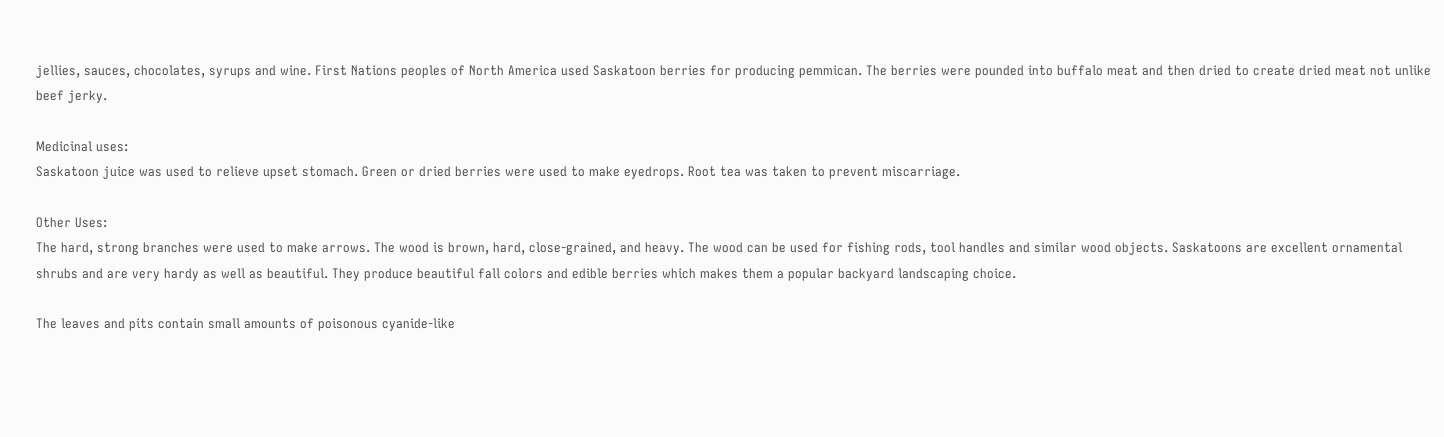jellies, sauces, chocolates, syrups and wine. First Nations peoples of North America used Saskatoon berries for producing pemmican. The berries were pounded into buffalo meat and then dried to create dried meat not unlike beef jerky.

Medicinal uses:
Saskatoon juice was used to relieve upset stomach. Green or dried berries were used to make eyedrops. Root tea was taken to prevent miscarriage.

Other Uses:
The hard, strong branches were used to make arrows. The wood is brown, hard, close-grained, and heavy. The wood can be used for fishing rods, tool handles and similar wood objects. Saskatoons are excellent ornamental shrubs and are very hardy as well as beautiful. They produce beautiful fall colors and edible berries which makes them a popular backyard landscaping choice.

The leaves and pits contain small amounts of poisonous cyanide-like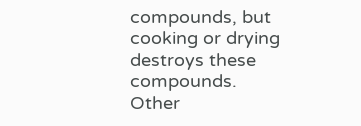compounds, but cooking or drying destroys these compounds. Other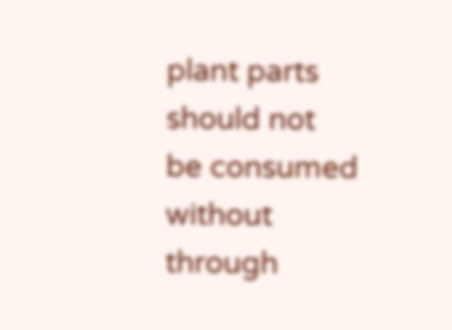plant parts should not be consumed without through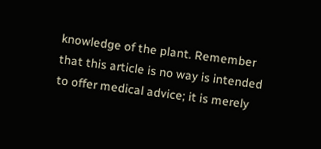knowledge of the plant. Remember that this article is no way is intended to offer medical advice; it is merely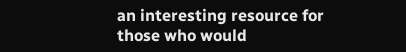an interesting resource for those who would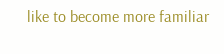like to become more familiar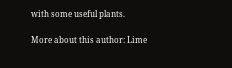with some useful plants.

More about this author: Lime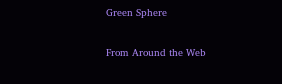Green Sphere

From Around the Web